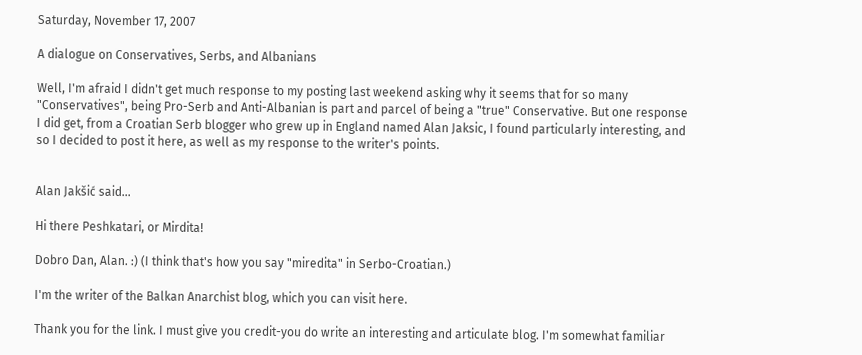Saturday, November 17, 2007

A dialogue on Conservatives, Serbs, and Albanians

Well, I'm afraid I didn't get much response to my posting last weekend asking why it seems that for so many "Conservatives", being Pro-Serb and Anti-Albanian is part and parcel of being a "true" Conservative. But one response I did get, from a Croatian Serb blogger who grew up in England named Alan Jaksic, I found particularly interesting, and so I decided to post it here, as well as my response to the writer's points.


Alan Jakšić said...

Hi there Peshkatari, or Mirdita!

Dobro Dan, Alan. :) (I think that's how you say "miredita" in Serbo-Croatian.)

I'm the writer of the Balkan Anarchist blog, which you can visit here.

Thank you for the link. I must give you credit-you do write an interesting and articulate blog. I'm somewhat familiar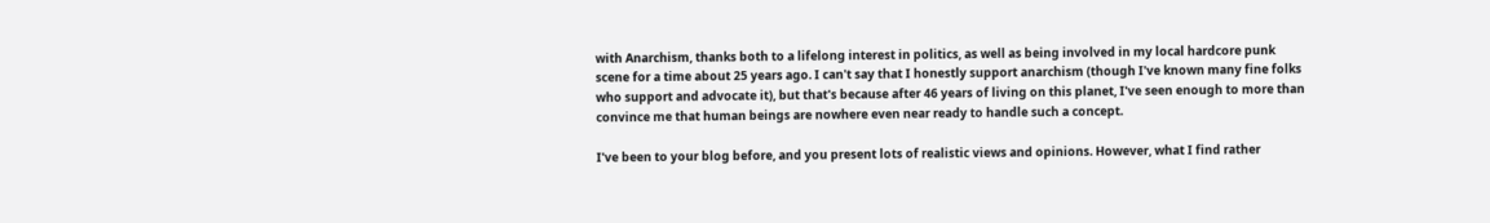with Anarchism, thanks both to a lifelong interest in politics, as well as being involved in my local hardcore punk scene for a time about 25 years ago. I can't say that I honestly support anarchism (though I've known many fine folks who support and advocate it), but that's because after 46 years of living on this planet, I've seen enough to more than convince me that human beings are nowhere even near ready to handle such a concept.

I've been to your blog before, and you present lots of realistic views and opinions. However, what I find rather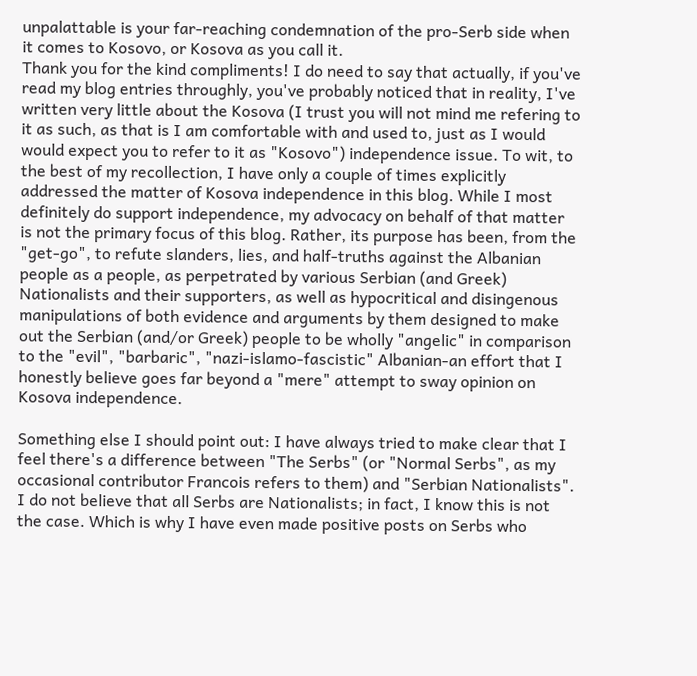unpalattable is your far-reaching condemnation of the pro-Serb side when it comes to Kosovo, or Kosova as you call it.
Thank you for the kind compliments! I do need to say that actually, if you've read my blog entries throughly, you've probably noticed that in reality, I've written very little about the Kosova (I trust you will not mind me refering to it as such, as that is I am comfortable with and used to, just as I would would expect you to refer to it as "Kosovo") independence issue. To wit, to the best of my recollection, I have only a couple of times explicitly addressed the matter of Kosova independence in this blog. While I most definitely do support independence, my advocacy on behalf of that matter is not the primary focus of this blog. Rather, its purpose has been, from the "get-go", to refute slanders, lies, and half-truths against the Albanian people as a people, as perpetrated by various Serbian (and Greek) Nationalists and their supporters, as well as hypocritical and disingenous manipulations of both evidence and arguments by them designed to make out the Serbian (and/or Greek) people to be wholly "angelic" in comparison to the "evil", "barbaric", "nazi-islamo-fascistic" Albanian-an effort that I honestly believe goes far beyond a "mere" attempt to sway opinion on Kosova independence.

Something else I should point out: I have always tried to make clear that I feel there's a difference between "The Serbs" (or "Normal Serbs", as my occasional contributor Francois refers to them) and "Serbian Nationalists". I do not believe that all Serbs are Nationalists; in fact, I know this is not the case. Which is why I have even made positive posts on Serbs who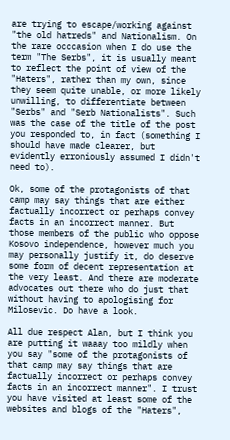are trying to escape/working against "the old hatreds" and Nationalism. On the rare occcasion when I do use the term "The Serbs", it is usually meant to reflect the point of view of the "Haters", rather than my own, since they seem quite unable, or more likely unwilling, to differentiate between "Serbs" and "Serb Nationalists". Such was the case of the title of the post you responded to, in fact (something I should have made clearer, but evidently erroniously assumed I didn't need to).

Ok, some of the protagonists of that camp may say things that are either factually incorrect or perhaps convey facts in an incorrect manner. But those members of the public who oppose Kosovo independence, however much you may personally justify it, do deserve some form of decent representation at the very least. And there are moderate advocates out there who do just that without having to apologising for Milosevic. Do have a look.

All due respect Alan, but I think you are putting it waaay too mildly when you say "some of the protagonists of that camp may say things that are factually incorrect or perhaps convey facts in an incorrect manner". I trust you have visited at least some of the websites and blogs of the "Haters",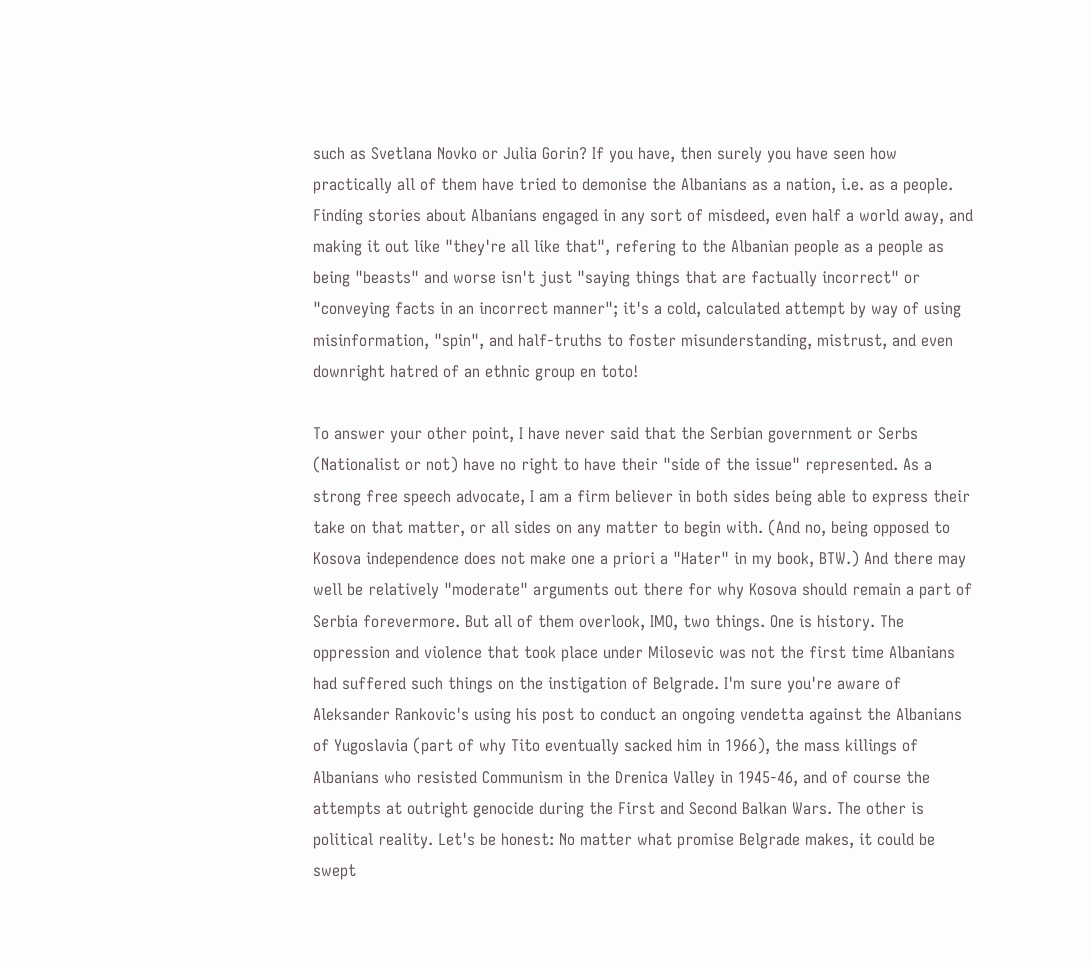such as Svetlana Novko or Julia Gorin? If you have, then surely you have seen how practically all of them have tried to demonise the Albanians as a nation, i.e. as a people. Finding stories about Albanians engaged in any sort of misdeed, even half a world away, and making it out like "they're all like that", refering to the Albanian people as a people as being "beasts" and worse isn't just "saying things that are factually incorrect" or "conveying facts in an incorrect manner"; it's a cold, calculated attempt by way of using misinformation, "spin", and half-truths to foster misunderstanding, mistrust, and even downright hatred of an ethnic group en toto!

To answer your other point, I have never said that the Serbian government or Serbs (Nationalist or not) have no right to have their "side of the issue" represented. As a strong free speech advocate, I am a firm believer in both sides being able to express their take on that matter, or all sides on any matter to begin with. (And no, being opposed to Kosova independence does not make one a priori a "Hater" in my book, BTW.) And there may well be relatively "moderate" arguments out there for why Kosova should remain a part of Serbia forevermore. But all of them overlook, IMO, two things. One is history. The oppression and violence that took place under Milosevic was not the first time Albanians had suffered such things on the instigation of Belgrade. I'm sure you're aware of Aleksander Rankovic's using his post to conduct an ongoing vendetta against the Albanians of Yugoslavia (part of why Tito eventually sacked him in 1966), the mass killings of Albanians who resisted Communism in the Drenica Valley in 1945-46, and of course the attempts at outright genocide during the First and Second Balkan Wars. The other is political reality. Let's be honest: No matter what promise Belgrade makes, it could be swept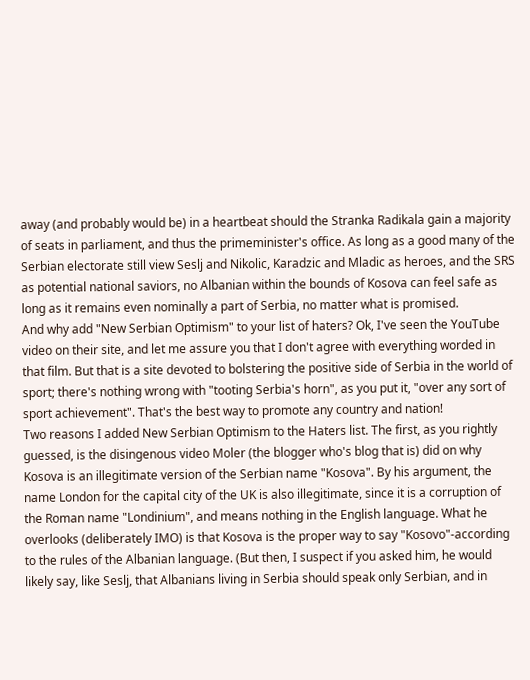away (and probably would be) in a heartbeat should the Stranka Radikala gain a majority of seats in parliament, and thus the primeminister's office. As long as a good many of the Serbian electorate still view Seslj and Nikolic, Karadzic and Mladic as heroes, and the SRS as potential national saviors, no Albanian within the bounds of Kosova can feel safe as long as it remains even nominally a part of Serbia, no matter what is promised.
And why add "New Serbian Optimism" to your list of haters? Ok, I've seen the YouTube video on their site, and let me assure you that I don't agree with everything worded in that film. But that is a site devoted to bolstering the positive side of Serbia in the world of sport; there's nothing wrong with "tooting Serbia's horn", as you put it, "over any sort of sport achievement". That's the best way to promote any country and nation!
Two reasons I added New Serbian Optimism to the Haters list. The first, as you rightly guessed, is the disingenous video Moler (the blogger who's blog that is) did on why Kosova is an illegitimate version of the Serbian name "Kosova". By his argument, the name London for the capital city of the UK is also illegitimate, since it is a corruption of the Roman name "Londinium", and means nothing in the English language. What he overlooks (deliberately IMO) is that Kosova is the proper way to say "Kosovo"-according to the rules of the Albanian language. (But then, I suspect if you asked him, he would likely say, like Seslj, that Albanians living in Serbia should speak only Serbian, and in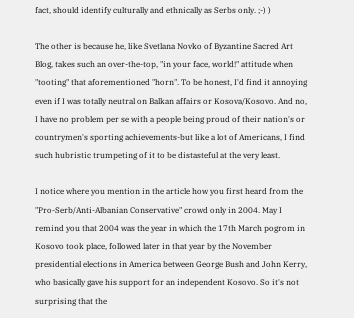fact, should identify culturally and ethnically as Serbs only. ;-) )

The other is because he, like Svetlana Novko of Byzantine Sacred Art Blog, takes such an over-the-top, "in your face, world!" attitude when "tooting" that aforementioned "horn". To be honest, I'd find it annoying even if I was totally neutral on Balkan affairs or Kosova/Kosovo. And no, I have no problem per se with a people being proud of their nation's or countrymen's sporting achievements-but like a lot of Americans, I find such hubristic trumpeting of it to be distasteful at the very least.

I notice where you mention in the article how you first heard from the "Pro-Serb/Anti-Albanian Conservative" crowd only in 2004. May I remind you that 2004 was the year in which the 17th March pogrom in Kosovo took place, followed later in that year by the November presidential elections in America between George Bush and John Kerry, who basically gave his support for an independent Kosovo. So it's not surprising that the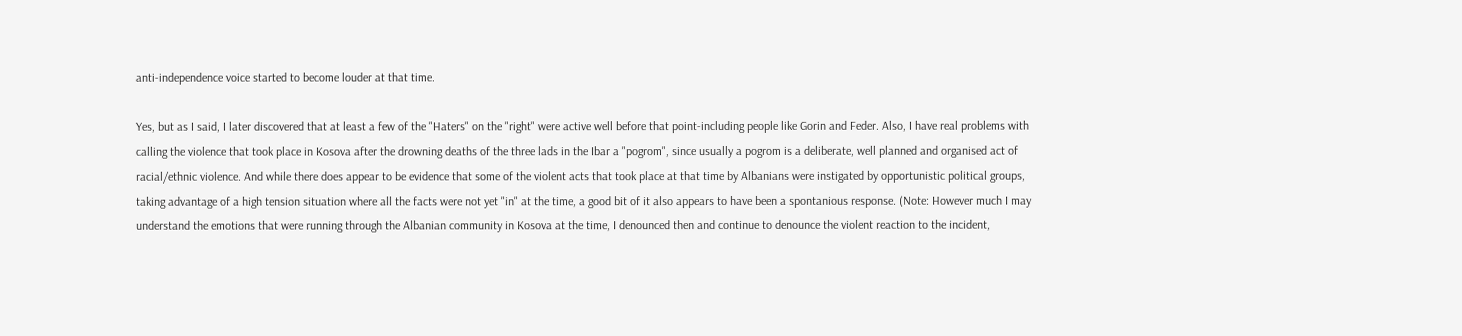anti-independence voice started to become louder at that time.

Yes, but as I said, I later discovered that at least a few of the "Haters" on the "right" were active well before that point-including people like Gorin and Feder. Also, I have real problems with calling the violence that took place in Kosova after the drowning deaths of the three lads in the Ibar a "pogrom", since usually a pogrom is a deliberate, well planned and organised act of racial/ethnic violence. And while there does appear to be evidence that some of the violent acts that took place at that time by Albanians were instigated by opportunistic political groups, taking advantage of a high tension situation where all the facts were not yet "in" at the time, a good bit of it also appears to have been a spontanious response. (Note: However much I may understand the emotions that were running through the Albanian community in Kosova at the time, I denounced then and continue to denounce the violent reaction to the incident,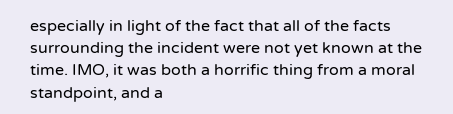especially in light of the fact that all of the facts surrounding the incident were not yet known at the time. IMO, it was both a horrific thing from a moral standpoint, and a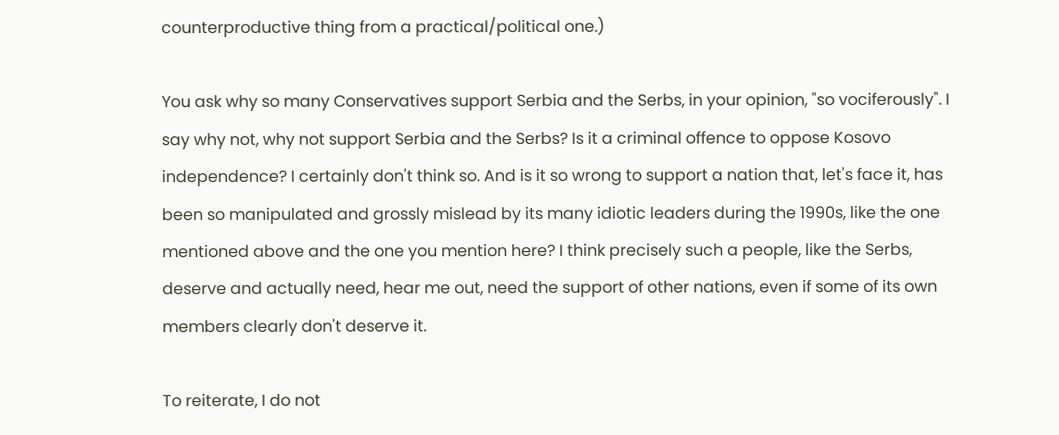counterproductive thing from a practical/political one.)

You ask why so many Conservatives support Serbia and the Serbs, in your opinion, "so vociferously". I say why not, why not support Serbia and the Serbs? Is it a criminal offence to oppose Kosovo independence? I certainly don't think so. And is it so wrong to support a nation that, let's face it, has been so manipulated and grossly mislead by its many idiotic leaders during the 1990s, like the one mentioned above and the one you mention here? I think precisely such a people, like the Serbs, deserve and actually need, hear me out, need the support of other nations, even if some of its own members clearly don't deserve it.

To reiterate, I do not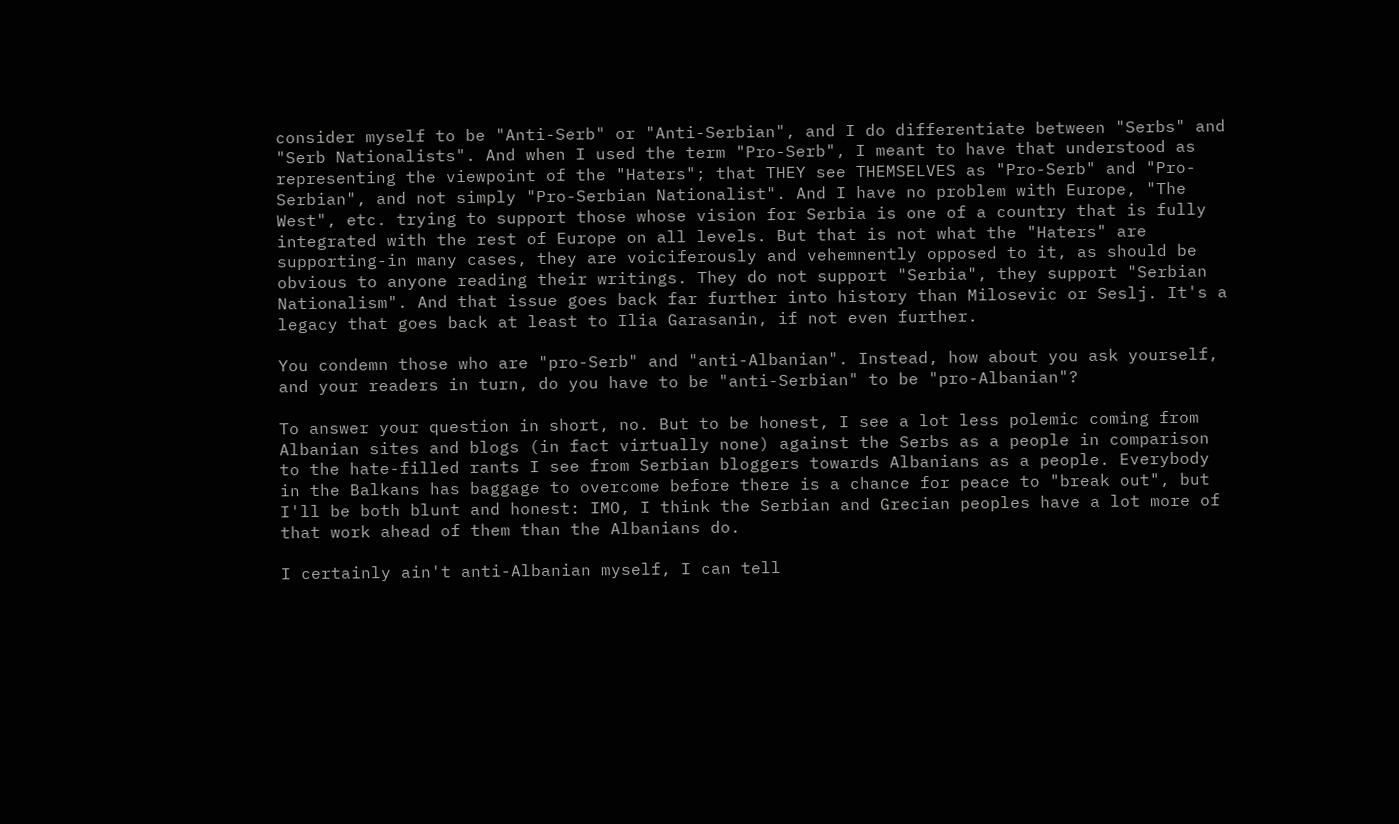consider myself to be "Anti-Serb" or "Anti-Serbian", and I do differentiate between "Serbs" and "Serb Nationalists". And when I used the term "Pro-Serb", I meant to have that understood as representing the viewpoint of the "Haters"; that THEY see THEMSELVES as "Pro-Serb" and "Pro-Serbian", and not simply "Pro-Serbian Nationalist". And I have no problem with Europe, "The West", etc. trying to support those whose vision for Serbia is one of a country that is fully integrated with the rest of Europe on all levels. But that is not what the "Haters" are supporting-in many cases, they are voiciferously and vehemnently opposed to it, as should be obvious to anyone reading their writings. They do not support "Serbia", they support "Serbian Nationalism". And that issue goes back far further into history than Milosevic or Seslj. It's a legacy that goes back at least to Ilia Garasanin, if not even further.

You condemn those who are "pro-Serb" and "anti-Albanian". Instead, how about you ask yourself, and your readers in turn, do you have to be "anti-Serbian" to be "pro-Albanian"?

To answer your question in short, no. But to be honest, I see a lot less polemic coming from Albanian sites and blogs (in fact virtually none) against the Serbs as a people in comparison to the hate-filled rants I see from Serbian bloggers towards Albanians as a people. Everybody in the Balkans has baggage to overcome before there is a chance for peace to "break out", but I'll be both blunt and honest: IMO, I think the Serbian and Grecian peoples have a lot more of that work ahead of them than the Albanians do.

I certainly ain't anti-Albanian myself, I can tell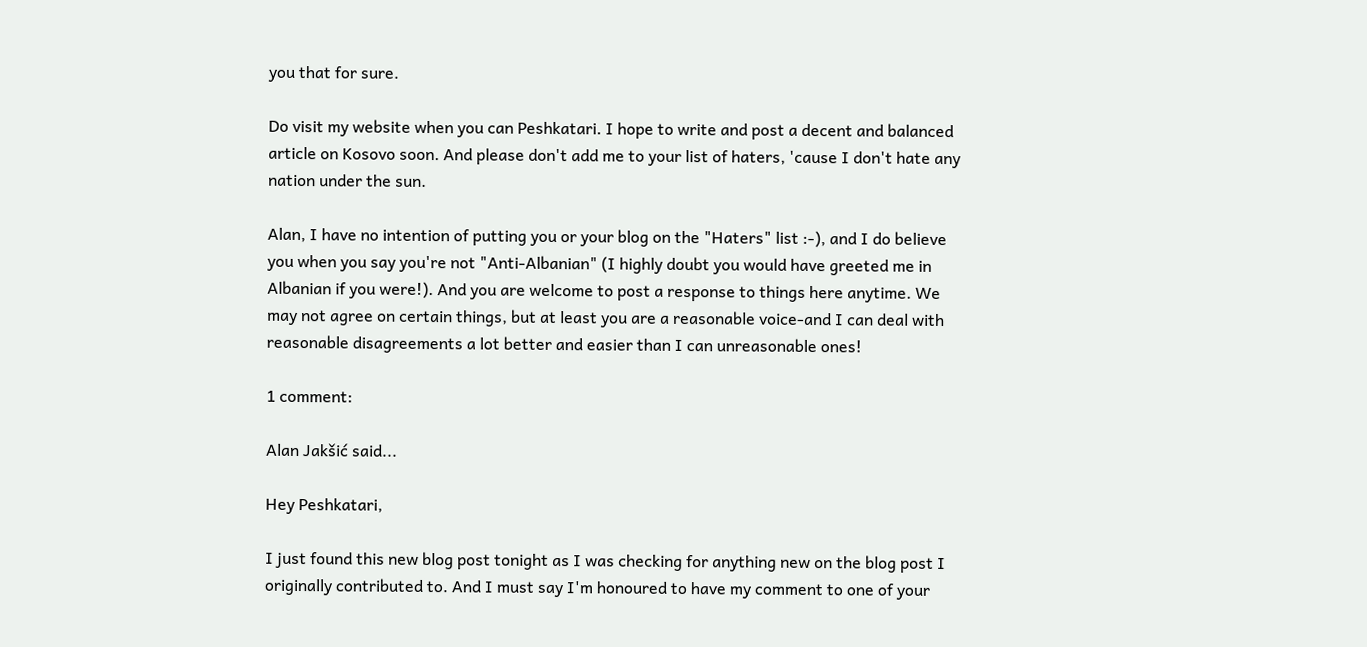you that for sure.

Do visit my website when you can Peshkatari. I hope to write and post a decent and balanced article on Kosovo soon. And please don't add me to your list of haters, 'cause I don't hate any nation under the sun.

Alan, I have no intention of putting you or your blog on the "Haters" list :-), and I do believe you when you say you're not "Anti-Albanian" (I highly doubt you would have greeted me in Albanian if you were!). And you are welcome to post a response to things here anytime. We may not agree on certain things, but at least you are a reasonable voice-and I can deal with reasonable disagreements a lot better and easier than I can unreasonable ones!

1 comment:

Alan Jakšić said...

Hey Peshkatari,

I just found this new blog post tonight as I was checking for anything new on the blog post I originally contributed to. And I must say I'm honoured to have my comment to one of your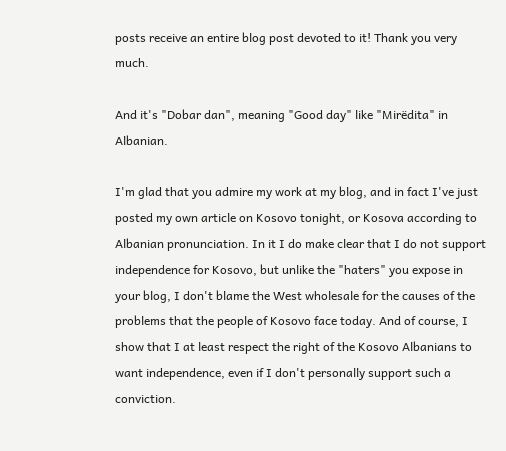posts receive an entire blog post devoted to it! Thank you very much.

And it's "Dobar dan", meaning "Good day" like "Mirëdita" in Albanian.

I'm glad that you admire my work at my blog, and in fact I've just posted my own article on Kosovo tonight, or Kosova according to Albanian pronunciation. In it I do make clear that I do not support independence for Kosovo, but unlike the "haters" you expose in your blog, I don't blame the West wholesale for the causes of the problems that the people of Kosovo face today. And of course, I show that I at least respect the right of the Kosovo Albanians to want independence, even if I don't personally support such a conviction.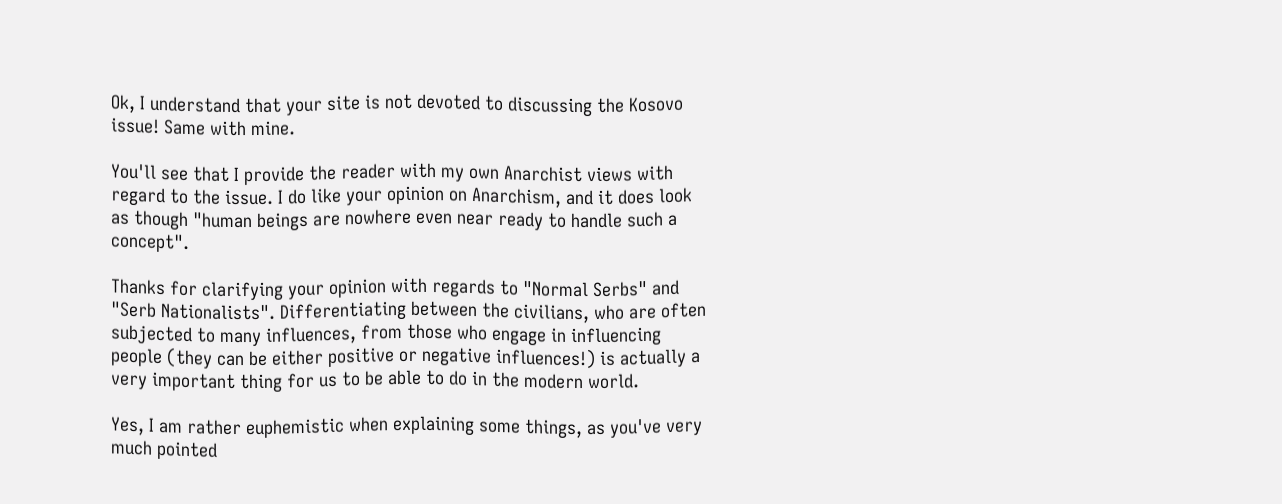Ok, I understand that your site is not devoted to discussing the Kosovo issue! Same with mine.

You'll see that I provide the reader with my own Anarchist views with regard to the issue. I do like your opinion on Anarchism, and it does look as though "human beings are nowhere even near ready to handle such a concept".

Thanks for clarifying your opinion with regards to "Normal Serbs" and "Serb Nationalists". Differentiating between the civilians, who are often subjected to many influences, from those who engage in influencing people (they can be either positive or negative influences!) is actually a very important thing for us to be able to do in the modern world.

Yes, I am rather euphemistic when explaining some things, as you've very much pointed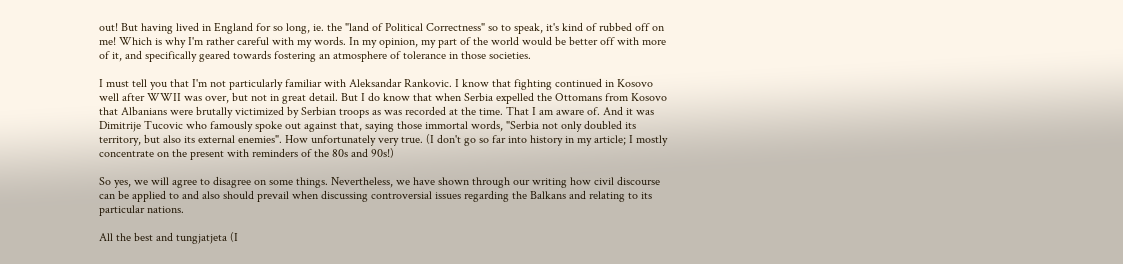out! But having lived in England for so long, ie. the "land of Political Correctness" so to speak, it's kind of rubbed off on me! Which is why I'm rather careful with my words. In my opinion, my part of the world would be better off with more of it, and specifically geared towards fostering an atmosphere of tolerance in those societies.

I must tell you that I'm not particularly familiar with Aleksandar Rankovic. I know that fighting continued in Kosovo well after WWII was over, but not in great detail. But I do know that when Serbia expelled the Ottomans from Kosovo that Albanians were brutally victimized by Serbian troops as was recorded at the time. That I am aware of. And it was Dimitrije Tucovic who famously spoke out against that, saying those immortal words, "Serbia not only doubled its territory, but also its external enemies". How unfortunately very true. (I don't go so far into history in my article; I mostly concentrate on the present with reminders of the 80s and 90s!)

So yes, we will agree to disagree on some things. Nevertheless, we have shown through our writing how civil discourse can be applied to and also should prevail when discussing controversial issues regarding the Balkans and relating to its particular nations.

All the best and tungjatjeta (I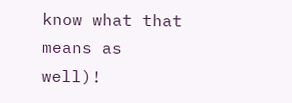know what that means as well)!